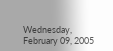Wednesday, February 09, 2005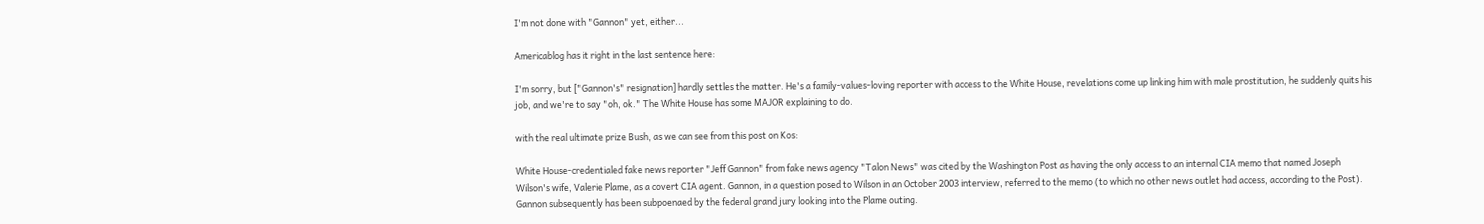I'm not done with "Gannon" yet, either...

Americablog has it right in the last sentence here:

I'm sorry, but ["Gannon's" resignation] hardly settles the matter. He's a family-values-loving reporter with access to the White House, revelations come up linking him with male prostitution, he suddenly quits his job, and we're to say "oh, ok." The White House has some MAJOR explaining to do.

with the real ultimate prize Bush, as we can see from this post on Kos:

White House-credentialed fake news reporter "Jeff Gannon" from fake news agency "Talon News" was cited by the Washington Post as having the only access to an internal CIA memo that named Joseph Wilson's wife, Valerie Plame, as a covert CIA agent. Gannon, in a question posed to Wilson in an October 2003 interview, referred to the memo (to which no other news outlet had access, according to the Post). Gannon subsequently has been subpoenaed by the federal grand jury looking into the Plame outing.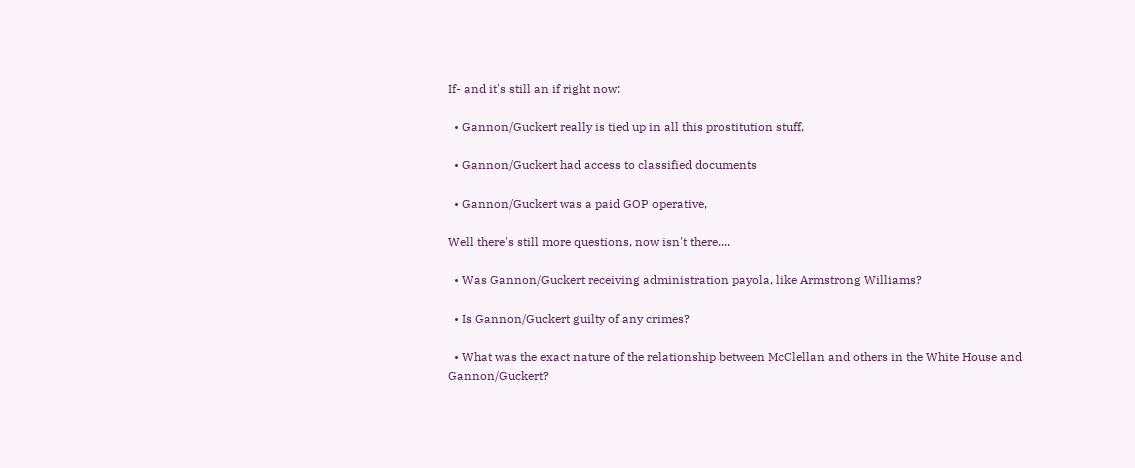If- and it's still an if right now:

  • Gannon/Guckert really is tied up in all this prostitution stuff,

  • Gannon/Guckert had access to classified documents

  • Gannon/Guckert was a paid GOP operative,

Well there's still more questions, now isn't there....

  • Was Gannon/Guckert receiving administration payola, like Armstrong Williams?

  • Is Gannon/Guckert guilty of any crimes?

  • What was the exact nature of the relationship between McClellan and others in the White House and Gannon/Guckert?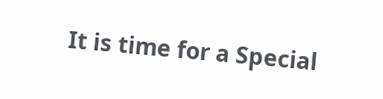It is time for a Special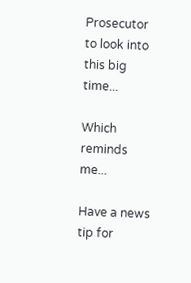Prosecutor to look into this big time...

Which reminds me...

Have a news tip for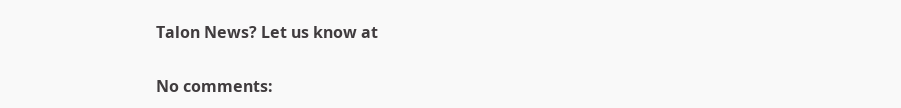Talon News? Let us know at

No comments: